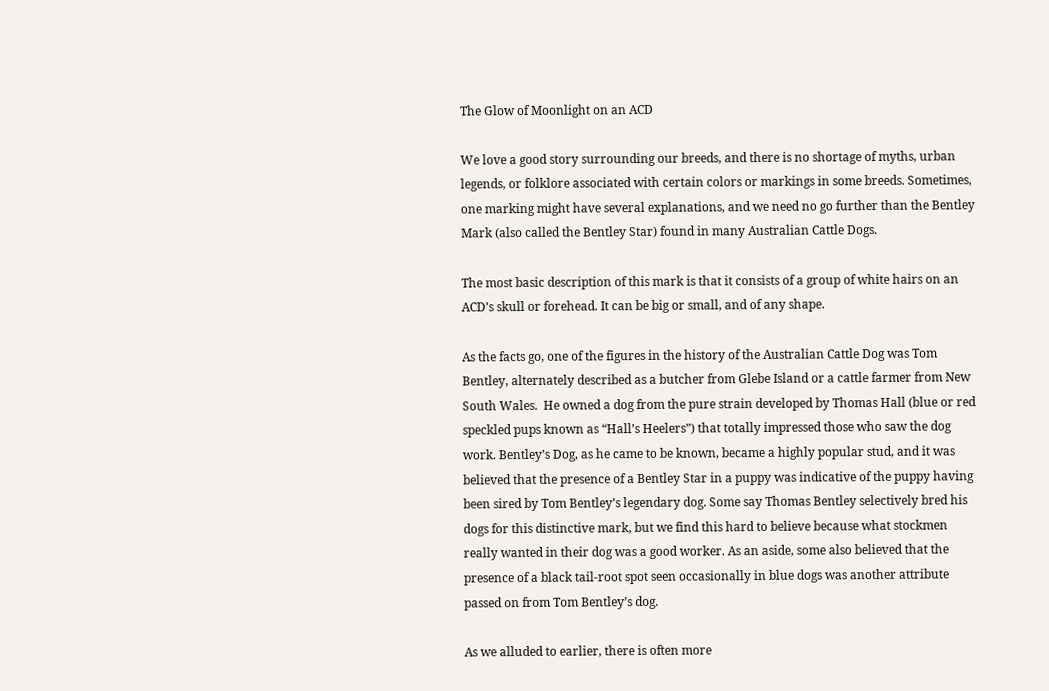The Glow of Moonlight on an ACD

We love a good story surrounding our breeds, and there is no shortage of myths, urban legends, or folklore associated with certain colors or markings in some breeds. Sometimes, one marking might have several explanations, and we need no go further than the Bentley Mark (also called the Bentley Star) found in many Australian Cattle Dogs.

The most basic description of this mark is that it consists of a group of white hairs on an ACD’s skull or forehead. It can be big or small, and of any shape.

As the facts go, one of the figures in the history of the Australian Cattle Dog was Tom Bentley, alternately described as a butcher from Glebe Island or a cattle farmer from New South Wales.  He owned a dog from the pure strain developed by Thomas Hall (blue or red speckled pups known as “Hall’s Heelers”) that totally impressed those who saw the dog work. Bentley’s Dog, as he came to be known, became a highly popular stud, and it was believed that the presence of a Bentley Star in a puppy was indicative of the puppy having been sired by Tom Bentley’s legendary dog. Some say Thomas Bentley selectively bred his dogs for this distinctive mark, but we find this hard to believe because what stockmen really wanted in their dog was a good worker. As an aside, some also believed that the presence of a black tail-root spot seen occasionally in blue dogs was another attribute passed on from Tom Bentley’s dog.

As we alluded to earlier, there is often more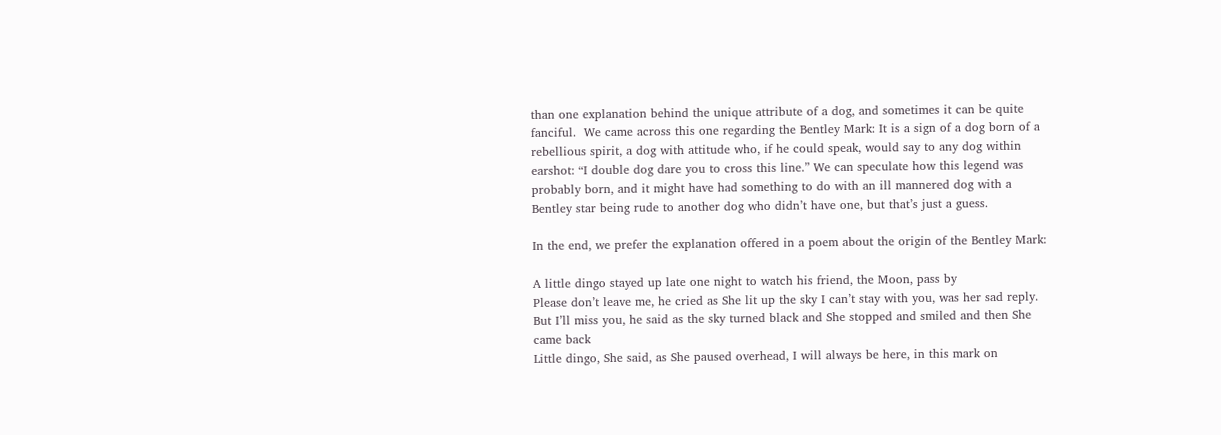than one explanation behind the unique attribute of a dog, and sometimes it can be quite fanciful.  We came across this one regarding the Bentley Mark: It is a sign of a dog born of a rebellious spirit, a dog with attitude who, if he could speak, would say to any dog within earshot: “I double dog dare you to cross this line.” We can speculate how this legend was probably born, and it might have had something to do with an ill mannered dog with a Bentley star being rude to another dog who didn’t have one, but that’s just a guess.

In the end, we prefer the explanation offered in a poem about the origin of the Bentley Mark:

A little dingo stayed up late one night to watch his friend, the Moon, pass by
Please don’t leave me, he cried as She lit up the sky I can’t stay with you, was her sad reply.
But I’ll miss you, he said as the sky turned black and She stopped and smiled and then She came back
Little dingo, She said, as She paused overhead, I will always be here, in this mark on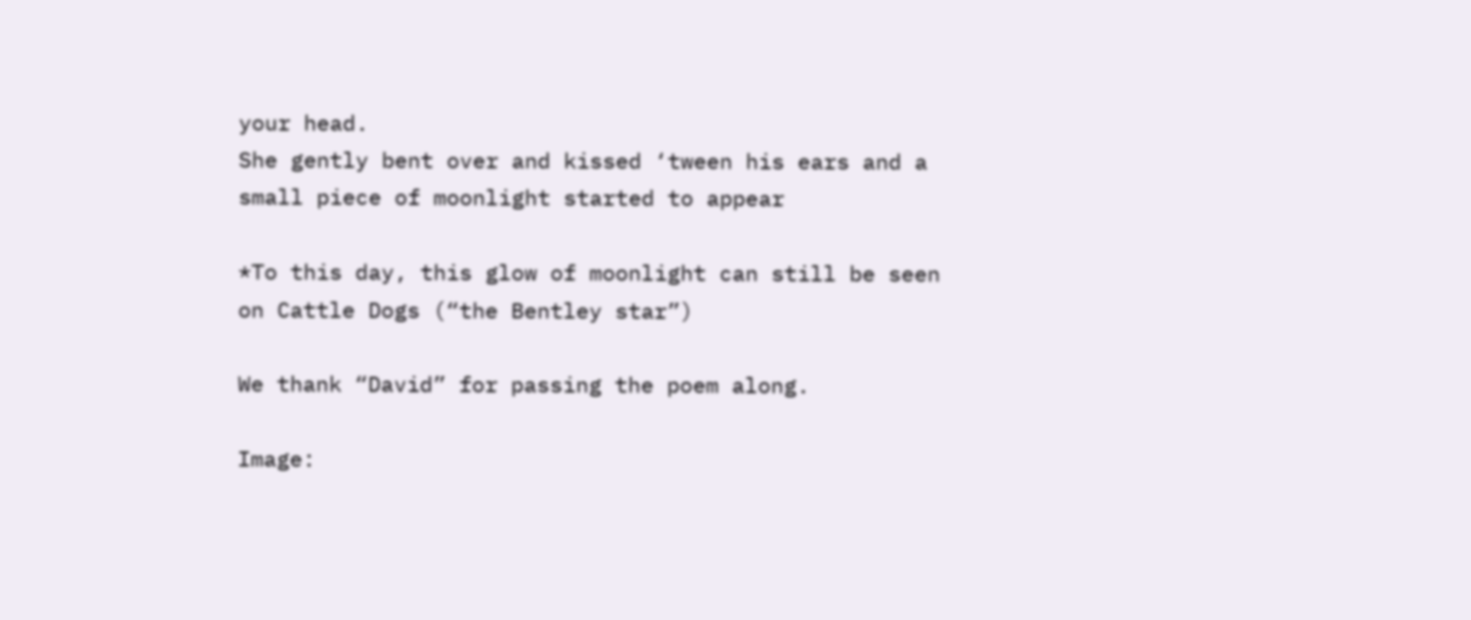your head.
She gently bent over and kissed ‘tween his ears and a small piece of moonlight started to appear

*To this day, this glow of moonlight can still be seen on Cattle Dogs (“the Bentley star”)

We thank “David” for passing the poem along.

Image: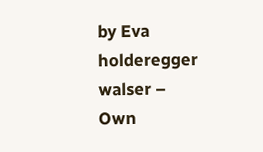by Eva holderegger walser – Own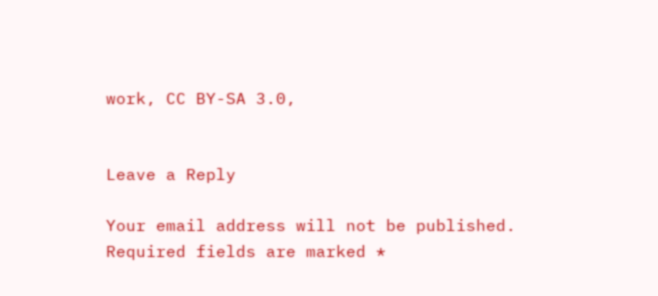work, CC BY-SA 3.0,


Leave a Reply

Your email address will not be published. Required fields are marked *